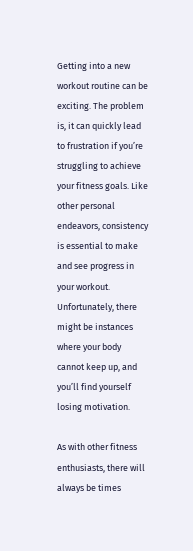Getting into a new workout routine can be exciting. The problem is, it can quickly lead to frustration if you’re struggling to achieve your fitness goals. Like other personal endeavors, consistency is essential to make and see progress in your workout. Unfortunately, there might be instances where your body cannot keep up, and you’ll find yourself losing motivation.

As with other fitness enthusiasts, there will always be times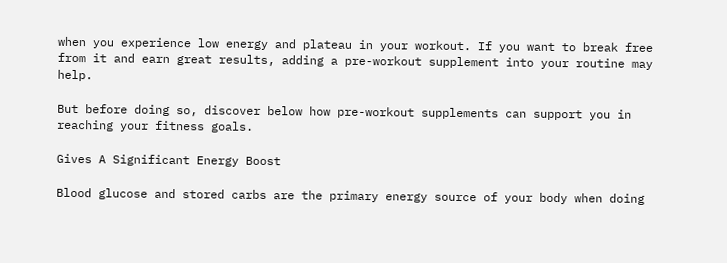when you experience low energy and plateau in your workout. If you want to break free from it and earn great results, adding a pre-workout supplement into your routine may help.

But before doing so, discover below how pre-workout supplements can support you in reaching your fitness goals.

Gives A Significant Energy Boost

Blood glucose and stored carbs are the primary energy source of your body when doing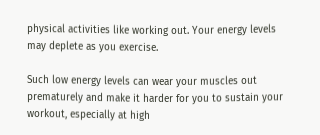physical activities like working out. Your energy levels may deplete as you exercise.

Such low energy levels can wear your muscles out prematurely and make it harder for you to sustain your workout, especially at high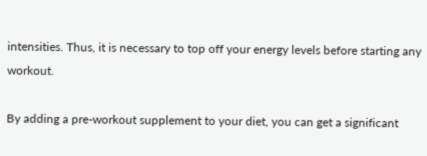intensities. Thus, it is necessary to top off your energy levels before starting any workout.

By adding a pre-workout supplement to your diet, you can get a significant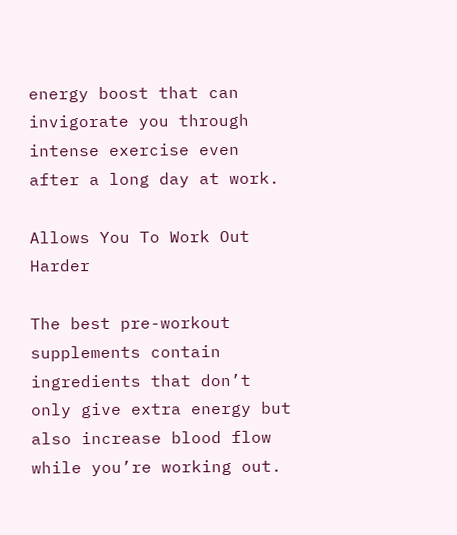energy boost that can invigorate you through intense exercise even after a long day at work.

Allows You To Work Out Harder

The best pre-workout supplements contain ingredients that don’t only give extra energy but also increase blood flow while you’re working out.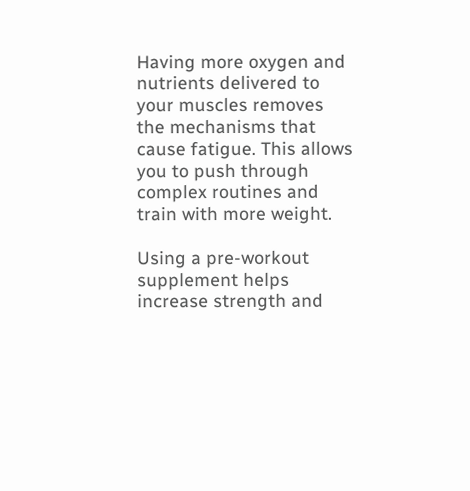Having more oxygen and nutrients delivered to your muscles removes the mechanisms that cause fatigue. This allows you to push through complex routines and train with more weight.

Using a pre-workout supplement helps increase strength and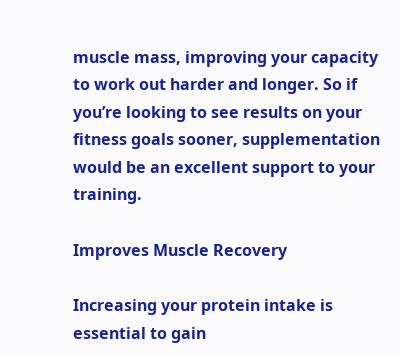muscle mass, improving your capacity to work out harder and longer. So if you’re looking to see results on your fitness goals sooner, supplementation would be an excellent support to your training.

Improves Muscle Recovery

Increasing your protein intake is essential to gain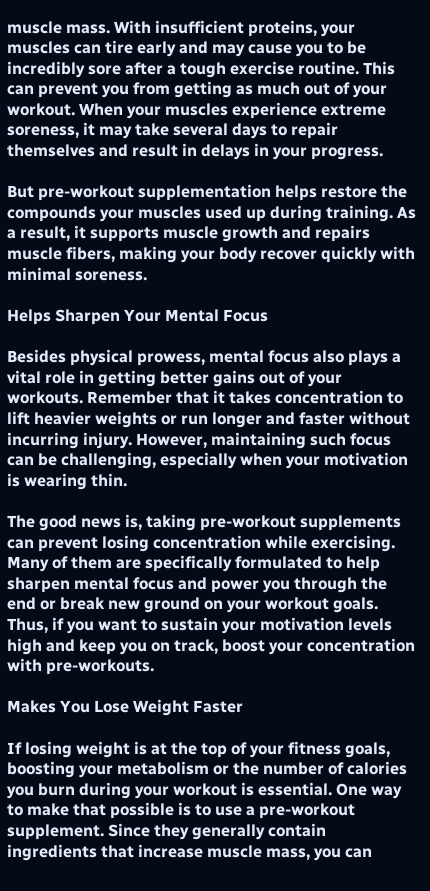muscle mass. With insufficient proteins, your muscles can tire early and may cause you to be incredibly sore after a tough exercise routine. This can prevent you from getting as much out of your workout. When your muscles experience extreme soreness, it may take several days to repair themselves and result in delays in your progress.

But pre-workout supplementation helps restore the compounds your muscles used up during training. As a result, it supports muscle growth and repairs muscle fibers, making your body recover quickly with minimal soreness.

Helps Sharpen Your Mental Focus

Besides physical prowess, mental focus also plays a vital role in getting better gains out of your workouts. Remember that it takes concentration to lift heavier weights or run longer and faster without incurring injury. However, maintaining such focus can be challenging, especially when your motivation is wearing thin.

The good news is, taking pre-workout supplements can prevent losing concentration while exercising. Many of them are specifically formulated to help sharpen mental focus and power you through the end or break new ground on your workout goals. Thus, if you want to sustain your motivation levels high and keep you on track, boost your concentration with pre-workouts.

Makes You Lose Weight Faster

If losing weight is at the top of your fitness goals, boosting your metabolism or the number of calories you burn during your workout is essential. One way to make that possible is to use a pre-workout supplement. Since they generally contain ingredients that increase muscle mass, you can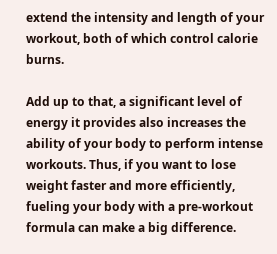extend the intensity and length of your workout, both of which control calorie burns.

Add up to that, a significant level of energy it provides also increases the ability of your body to perform intense workouts. Thus, if you want to lose weight faster and more efficiently, fueling your body with a pre-workout formula can make a big difference.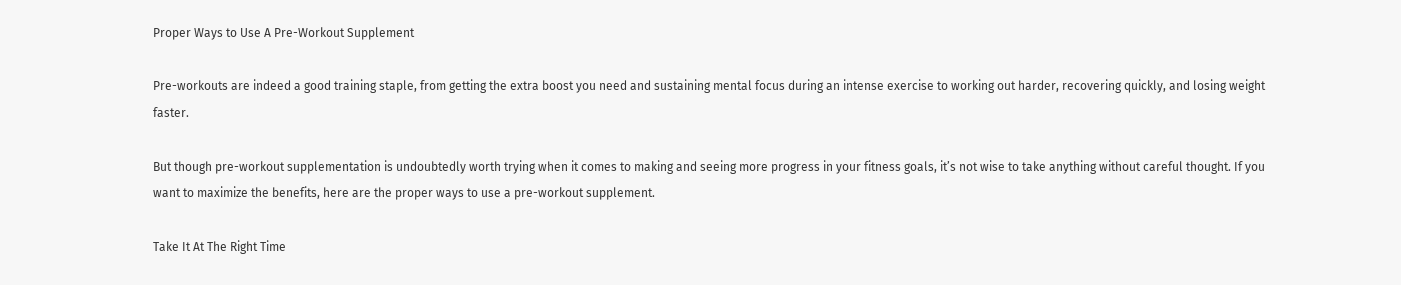Proper Ways to Use A Pre-Workout Supplement

Pre-workouts are indeed a good training staple, from getting the extra boost you need and sustaining mental focus during an intense exercise to working out harder, recovering quickly, and losing weight faster.

But though pre-workout supplementation is undoubtedly worth trying when it comes to making and seeing more progress in your fitness goals, it’s not wise to take anything without careful thought. If you want to maximize the benefits, here are the proper ways to use a pre-workout supplement.

Take It At The Right Time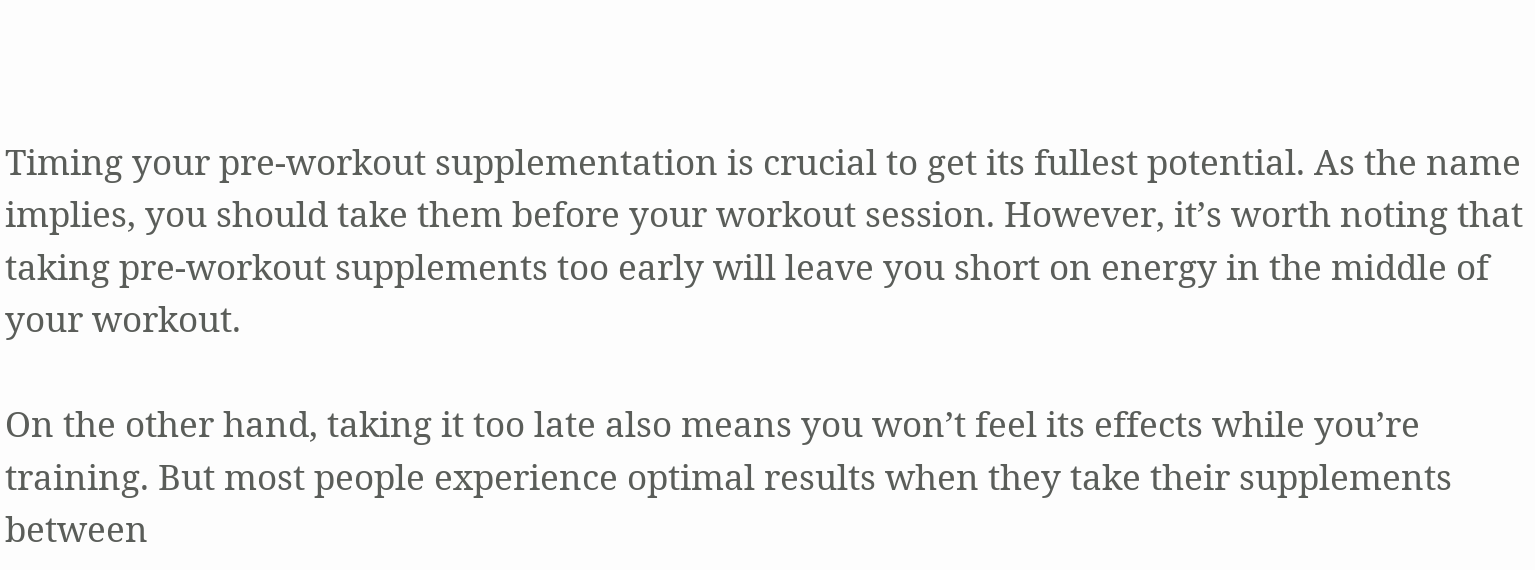Timing your pre-workout supplementation is crucial to get its fullest potential. As the name implies, you should take them before your workout session. However, it’s worth noting that taking pre-workout supplements too early will leave you short on energy in the middle of your workout.

On the other hand, taking it too late also means you won’t feel its effects while you’re training. But most people experience optimal results when they take their supplements between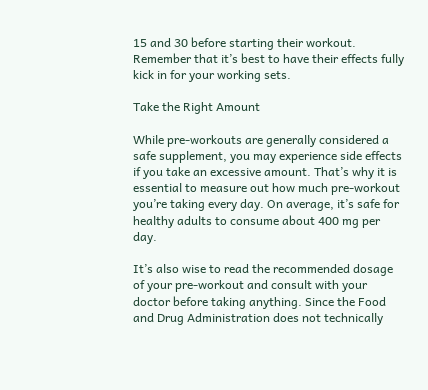15 and 30 before starting their workout. Remember that it’s best to have their effects fully kick in for your working sets.

Take the Right Amount

While pre-workouts are generally considered a safe supplement, you may experience side effects if you take an excessive amount. That’s why it is essential to measure out how much pre-workout you’re taking every day. On average, it’s safe for healthy adults to consume about 400 mg per day.

It’s also wise to read the recommended dosage of your pre-workout and consult with your doctor before taking anything. Since the Food and Drug Administration does not technically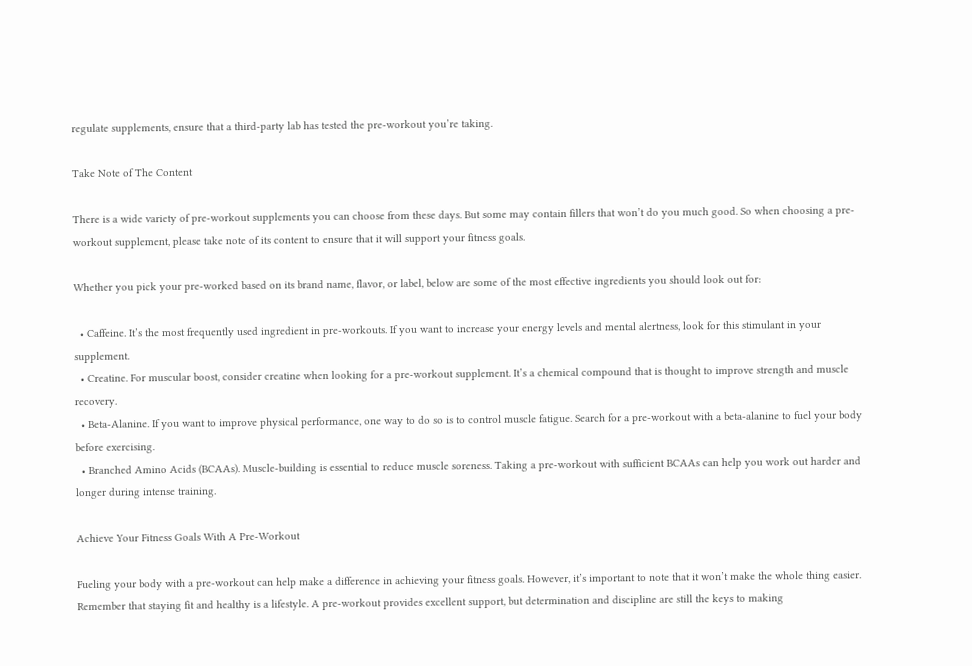regulate supplements, ensure that a third-party lab has tested the pre-workout you’re taking.

Take Note of The Content

There is a wide variety of pre-workout supplements you can choose from these days. But some may contain fillers that won’t do you much good. So when choosing a pre-workout supplement, please take note of its content to ensure that it will support your fitness goals.

Whether you pick your pre-worked based on its brand name, flavor, or label, below are some of the most effective ingredients you should look out for:

  • Caffeine. It’s the most frequently used ingredient in pre-workouts. If you want to increase your energy levels and mental alertness, look for this stimulant in your supplement.
  • Creatine. For muscular boost, consider creatine when looking for a pre-workout supplement. It’s a chemical compound that is thought to improve strength and muscle recovery.
  • Beta-Alanine. If you want to improve physical performance, one way to do so is to control muscle fatigue. Search for a pre-workout with a beta-alanine to fuel your body before exercising.
  • Branched Amino Acids (BCAAs). Muscle-building is essential to reduce muscle soreness. Taking a pre-workout with sufficient BCAAs can help you work out harder and longer during intense training.

Achieve Your Fitness Goals With A Pre-Workout

Fueling your body with a pre-workout can help make a difference in achieving your fitness goals. However, it’s important to note that it won’t make the whole thing easier. Remember that staying fit and healthy is a lifestyle. A pre-workout provides excellent support, but determination and discipline are still the keys to making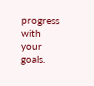progress with your goals.